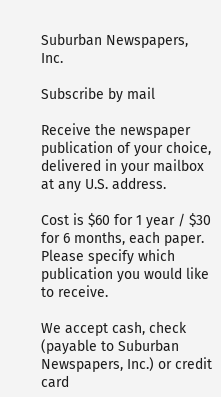Suburban Newspapers, Inc.

Subscribe by mail

Receive the newspaper publication of your choice, delivered in your mailbox at any U.S. address.

Cost is $60 for 1 year / $30 for 6 months, each paper. Please specify which publication you would like to receive.

We accept cash, check (payable to Suburban Newspapers, Inc.) or credit card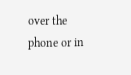over the phone or in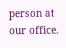person at our office.